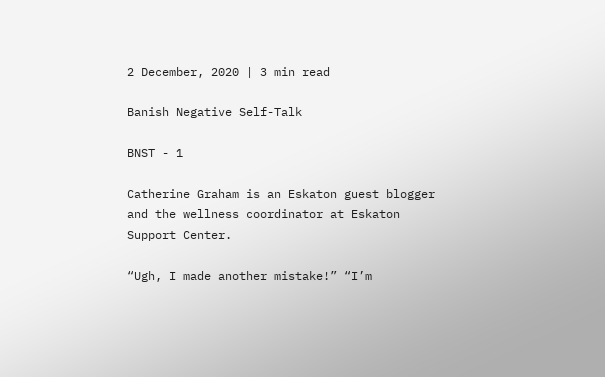2 December, 2020 | 3 min read

Banish Negative Self-Talk

BNST - 1

Catherine Graham is an Eskaton guest blogger and the wellness coordinator at Eskaton Support Center.

“Ugh, I made another mistake!” “I’m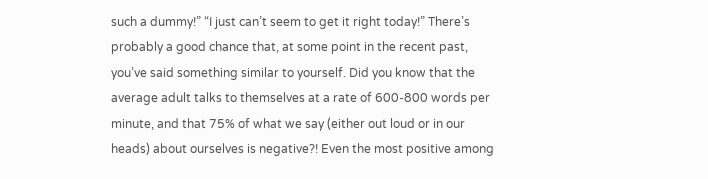such a dummy!” “I just can’t seem to get it right today!” There’s probably a good chance that, at some point in the recent past, you’ve said something similar to yourself. Did you know that the average adult talks to themselves at a rate of 600-800 words per minute, and that 75% of what we say (either out loud or in our heads) about ourselves is negative?! Even the most positive among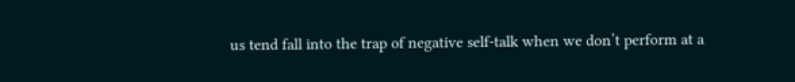us tend fall into the trap of negative self-talk when we don’t perform at a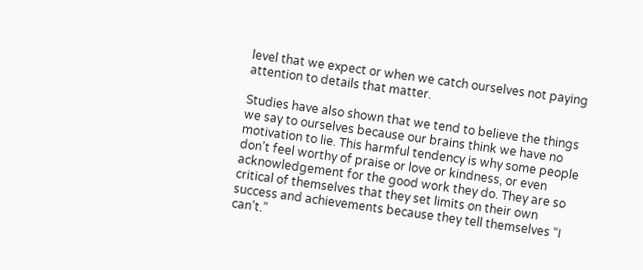level that we expect or when we catch ourselves not paying attention to details that matter.

Studies have also shown that we tend to believe the things we say to ourselves because our brains think we have no motivation to lie. This harmful tendency is why some people don’t feel worthy of praise or love or kindness, or even acknowledgement for the good work they do. They are so critical of themselves that they set limits on their own success and achievements because they tell themselves “I can’t.”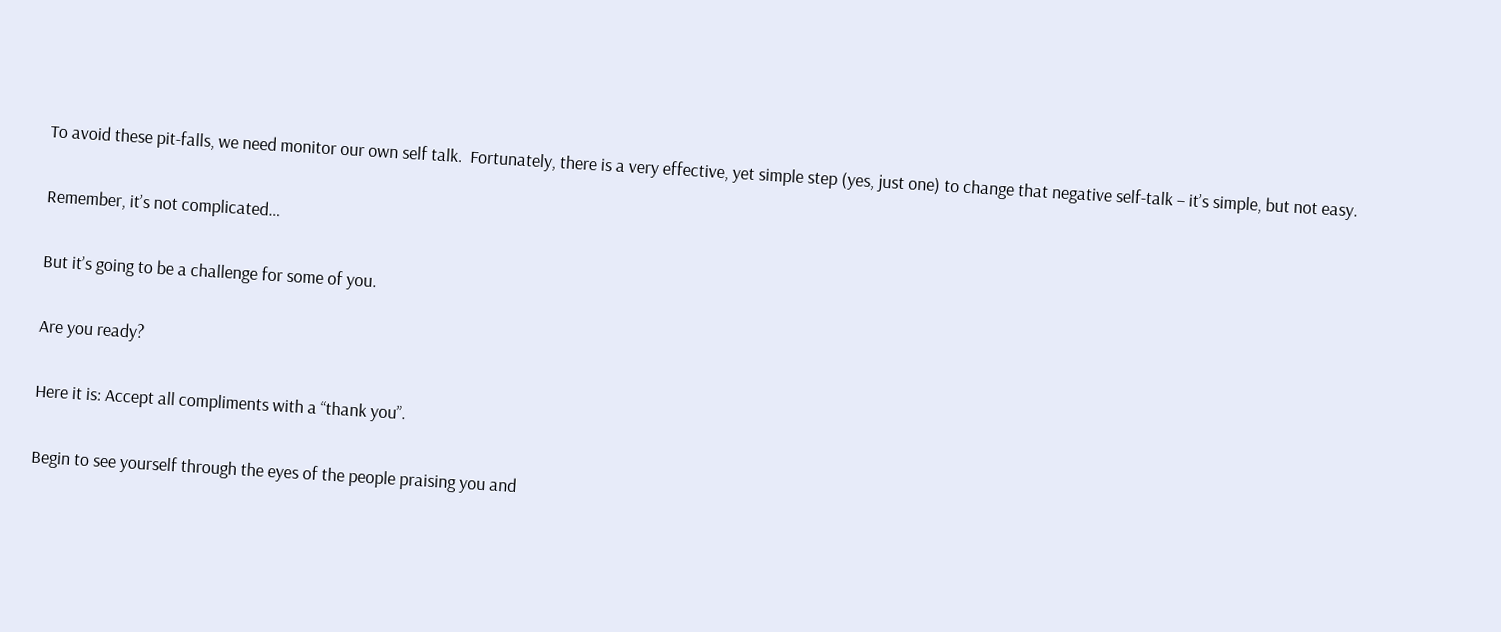To avoid these pit-falls, we need monitor our own self talk.  Fortunately, there is a very effective, yet simple step (yes, just one) to change that negative self-talk – it’s simple, but not easy.

Remember, it’s not complicated…

But it’s going to be a challenge for some of you.

Are you ready?

Here it is: Accept all compliments with a “thank you”.

Begin to see yourself through the eyes of the people praising you and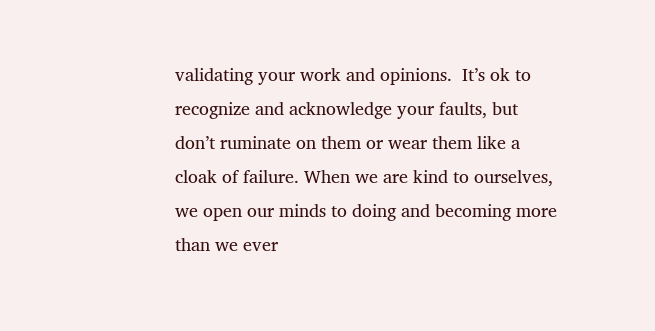validating your work and opinions.  It’s ok to recognize and acknowledge your faults, but don’t ruminate on them or wear them like a cloak of failure. When we are kind to ourselves, we open our minds to doing and becoming more than we ever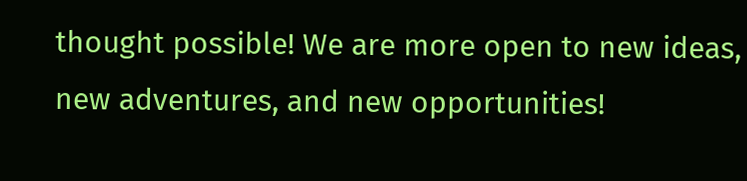thought possible! We are more open to new ideas, new adventures, and new opportunities!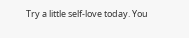Try a little self-love today. You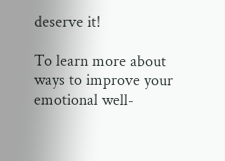deserve it!

To learn more about ways to improve your emotional well-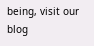being, visit our blog